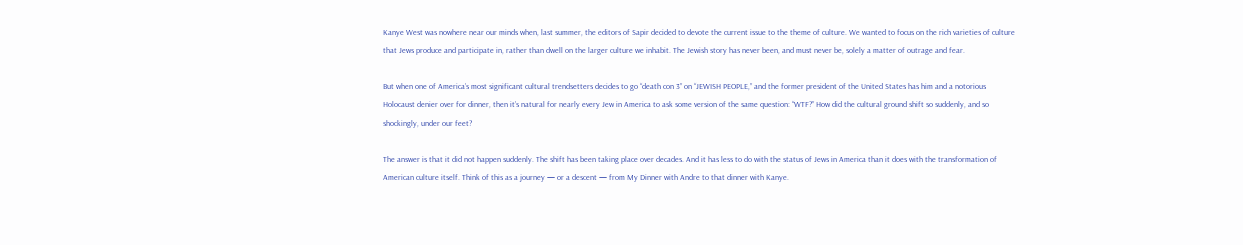Kanye West was nowhere near our minds when, last summer, the editors of Sapir decided to devote the current issue to the theme of culture. We wanted to focus on the rich varieties of culture that Jews produce and participate in, rather than dwell on the larger culture we inhabit. The Jewish story has never been, and must never be, solely a matter of outrage and fear.

But when one of America’s most significant cultural trendsetters decides to go “death con 3” on “JEWISH PEOPLE,” and the former president of the United States has him and a notorious Holocaust denier over for dinner, then it’s natural for nearly every Jew in America to ask some version of the same question: “WTF?” How did the cultural ground shift so suddenly, and so shockingly, under our feet?

The answer is that it did not happen suddenly. The shift has been taking place over decades. And it has less to do with the status of Jews in America than it does with the transformation of American culture itself. Think of this as a journey — or a descent — from My Dinner with Andre to that dinner with Kanye.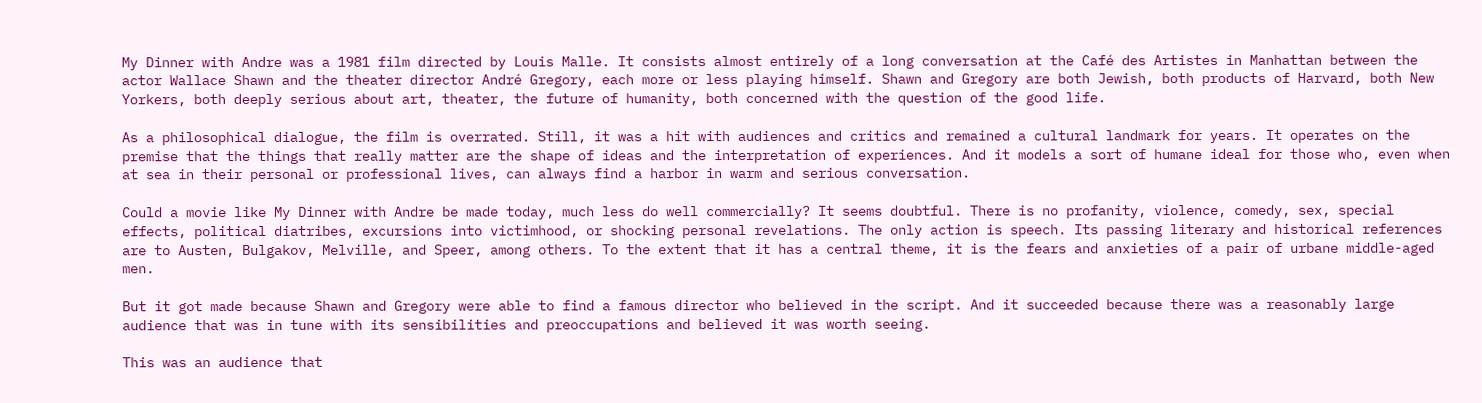My Dinner with Andre was a 1981 film directed by Louis Malle. It consists almost entirely of a long conversation at the Café des Artistes in Manhattan between the actor Wallace Shawn and the theater director André Gregory, each more or less playing himself. Shawn and Gregory are both Jewish, both products of Harvard, both New Yorkers, both deeply serious about art, theater, the future of humanity, both concerned with the question of the good life.

As a philosophical dialogue, the film is overrated. Still, it was a hit with audiences and critics and remained a cultural landmark for years. It operates on the premise that the things that really matter are the shape of ideas and the interpretation of experiences. And it models a sort of humane ideal for those who, even when at sea in their personal or professional lives, can always find a harbor in warm and serious conversation.

Could a movie like My Dinner with Andre be made today, much less do well commercially? It seems doubtful. There is no profanity, violence, comedy, sex, special effects, political diatribes, excursions into victimhood, or shocking personal revelations. The only action is speech. Its passing literary and historical references are to Austen, Bulgakov, Melville, and Speer, among others. To the extent that it has a central theme, it is the fears and anxieties of a pair of urbane middle-aged men.

But it got made because Shawn and Gregory were able to find a famous director who believed in the script. And it succeeded because there was a reasonably large audience that was in tune with its sensibilities and preoccupations and believed it was worth seeing.

This was an audience that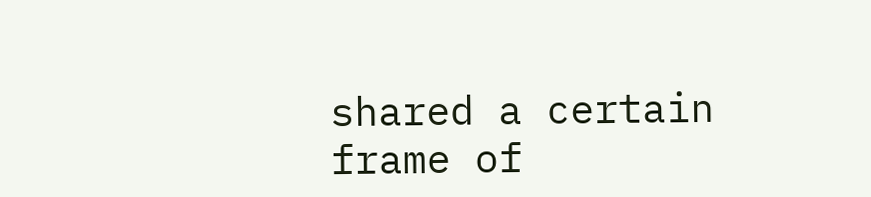shared a certain frame of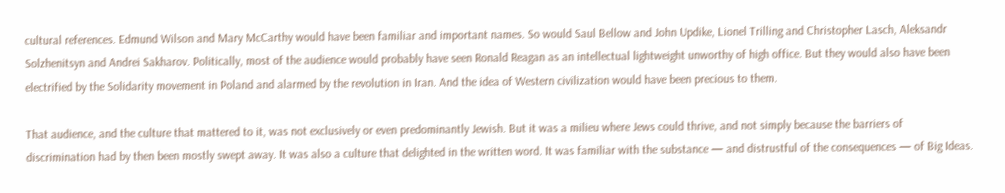cultural references. Edmund Wilson and Mary McCarthy would have been familiar and important names. So would Saul Bellow and John Updike, Lionel Trilling and Christopher Lasch, Aleksandr Solzhenitsyn and Andrei Sakharov. Politically, most of the audience would probably have seen Ronald Reagan as an intellectual lightweight unworthy of high office. But they would also have been electrified by the Solidarity movement in Poland and alarmed by the revolution in Iran. And the idea of Western civilization would have been precious to them.

That audience, and the culture that mattered to it, was not exclusively or even predominantly Jewish. But it was a milieu where Jews could thrive, and not simply because the barriers of discrimination had by then been mostly swept away. It was also a culture that delighted in the written word. It was familiar with the substance — and distrustful of the consequences — of Big Ideas.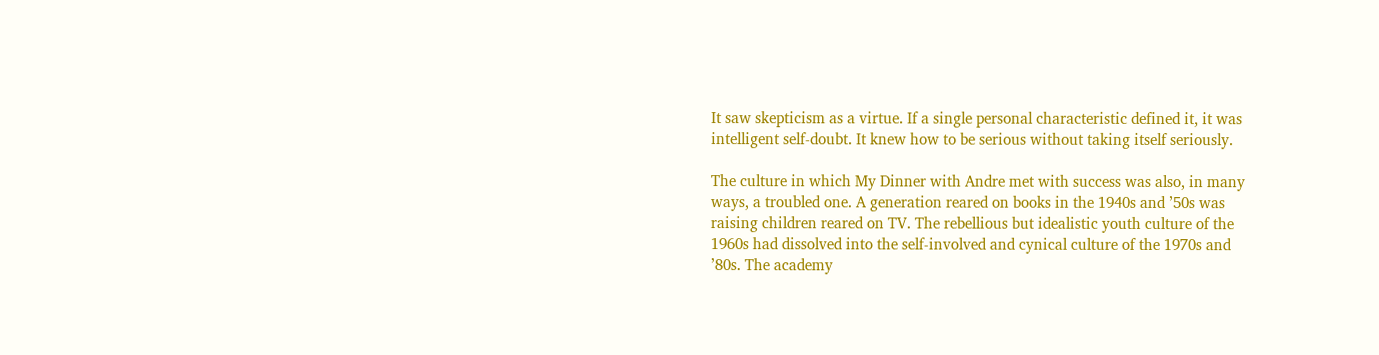It saw skepticism as a virtue. If a single personal characteristic defined it, it was intelligent self-doubt. It knew how to be serious without taking itself seriously.

The culture in which My Dinner with Andre met with success was also, in many ways, a troubled one. A generation reared on books in the 1940s and ’50s was raising children reared on TV. The rebellious but idealistic youth culture of the 1960s had dissolved into the self-involved and cynical culture of the 1970s and ’80s. The academy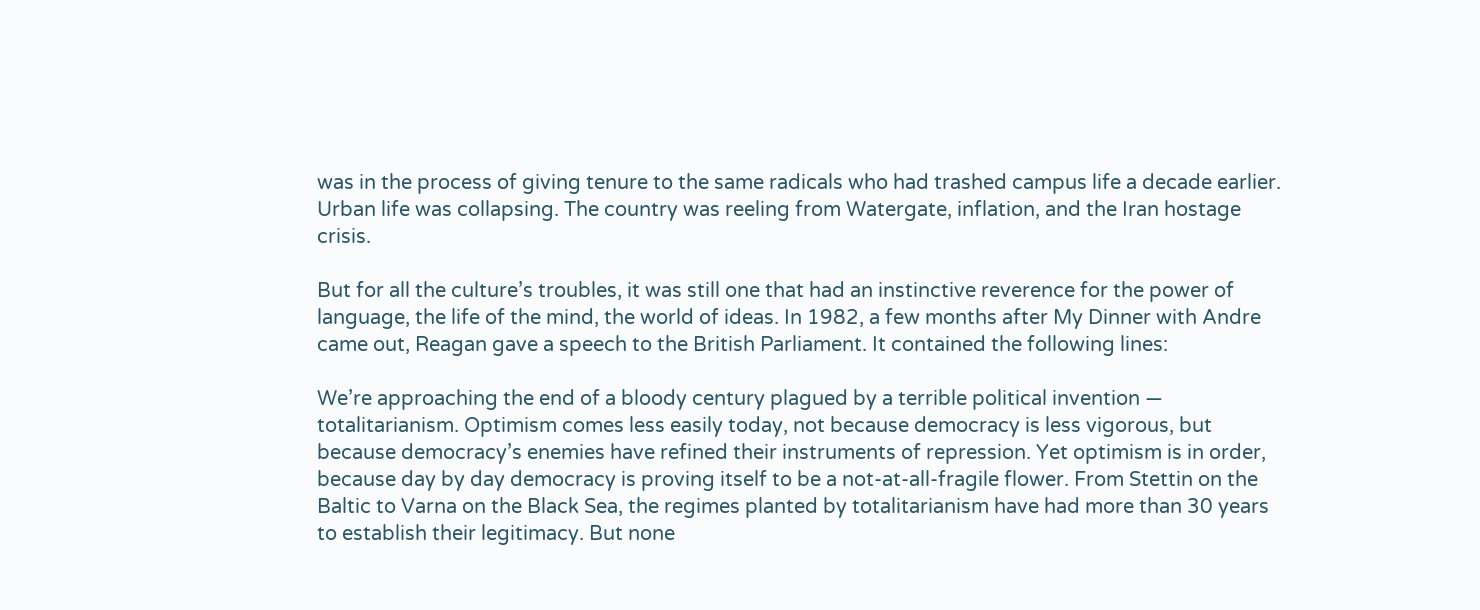was in the process of giving tenure to the same radicals who had trashed campus life a decade earlier. Urban life was collapsing. The country was reeling from Watergate, inflation, and the Iran hostage crisis.

But for all the culture’s troubles, it was still one that had an instinctive reverence for the power of language, the life of the mind, the world of ideas. In 1982, a few months after My Dinner with Andre came out, Reagan gave a speech to the British Parliament. It contained the following lines:

We’re approaching the end of a bloody century plagued by a terrible political invention — totalitarianism. Optimism comes less easily today, not because democracy is less vigorous, but because democracy’s enemies have refined their instruments of repression. Yet optimism is in order, because day by day democracy is proving itself to be a not-at-all-fragile flower. From Stettin on the Baltic to Varna on the Black Sea, the regimes planted by totalitarianism have had more than 30 years to establish their legitimacy. But none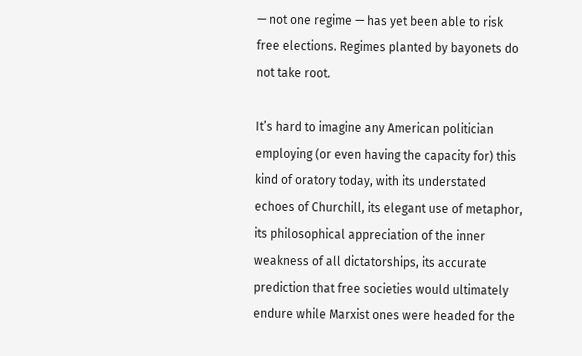— not one regime — has yet been able to risk free elections. Regimes planted by bayonets do not take root.

It’s hard to imagine any American politician employing (or even having the capacity for) this kind of oratory today, with its understated echoes of Churchill, its elegant use of metaphor, its philosophical appreciation of the inner weakness of all dictatorships, its accurate prediction that free societies would ultimately endure while Marxist ones were headed for the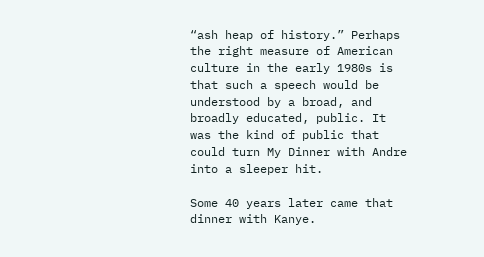“ash heap of history.” Perhaps the right measure of American culture in the early 1980s is that such a speech would be understood by a broad, and broadly educated, public. It was the kind of public that could turn My Dinner with Andre into a sleeper hit.

Some 40 years later came that dinner with Kanye.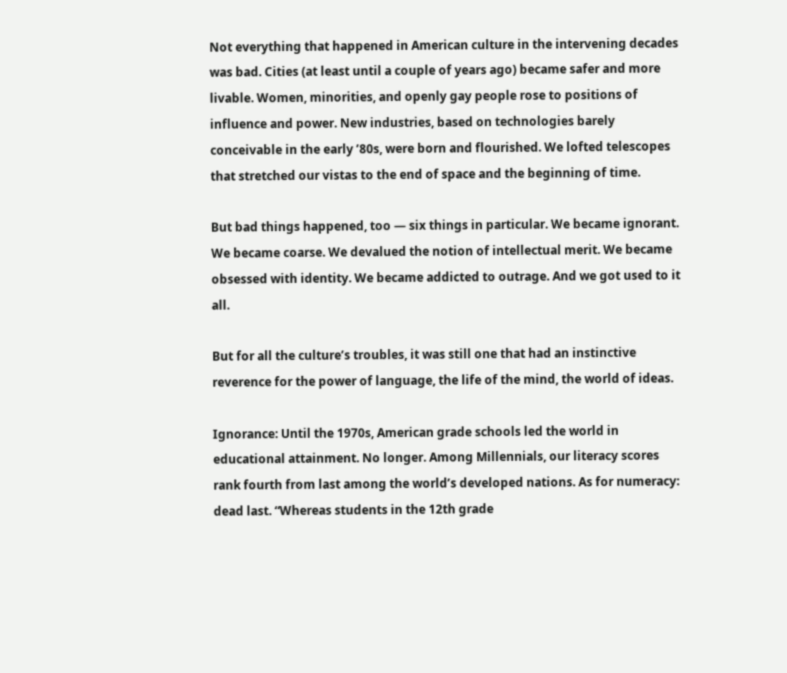Not everything that happened in American culture in the intervening decades was bad. Cities (at least until a couple of years ago) became safer and more livable. Women, minorities, and openly gay people rose to positions of influence and power. New industries, based on technologies barely conceivable in the early ’80s, were born and flourished. We lofted telescopes that stretched our vistas to the end of space and the beginning of time.

But bad things happened, too — six things in particular. We became ignorant. We became coarse. We devalued the notion of intellectual merit. We became obsessed with identity. We became addicted to outrage. And we got used to it all.

But for all the culture’s troubles, it was still one that had an instinctive reverence for the power of language, the life of the mind, the world of ideas.

Ignorance: Until the 1970s, American grade schools led the world in educational attainment. No longer. Among Millennials, our literacy scores rank fourth from last among the world’s developed nations. As for numeracy: dead last. “Whereas students in the 12th grade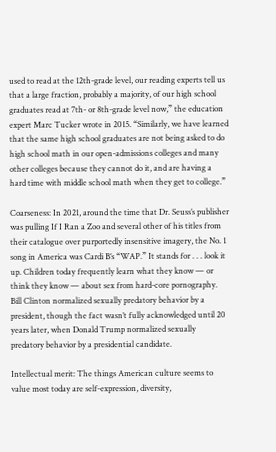used to read at the 12th-grade level, our reading experts tell us that a large fraction, probably a majority, of our high school graduates read at 7th- or 8th-grade level now,” the education expert Marc Tucker wrote in 2015. “Similarly, we have learned that the same high school graduates are not being asked to do high school math in our open-admissions colleges and many other colleges because they cannot do it, and are having a hard time with middle school math when they get to college.”

Coarseness: In 2021, around the time that Dr. Seuss’s publisher was pulling If I Ran a Zoo and several other of his titles from their catalogue over purportedly insensitive imagery, the No. 1 song in America was Cardi B’s “WAP.” It stands for . . . look it up. Children today frequently learn what they know — or think they know — about sex from hard-core pornography. Bill Clinton normalized sexually predatory behavior by a president, though the fact wasn’t fully acknowledged until 20 years later, when Donald Trump normalized sexually predatory behavior by a presidential candidate.

Intellectual merit: The things American culture seems to value most today are self-expression, diversity,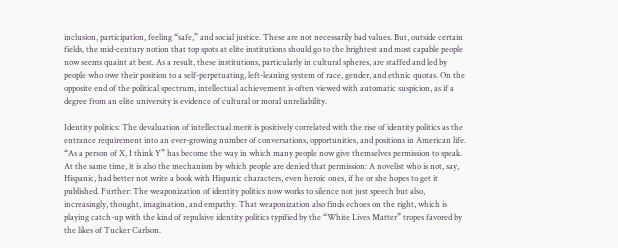inclusion, participation, feeling “safe,” and social justice. These are not necessarily bad values. But, outside certain fields, the mid-century notion that top spots at elite institutions should go to the brightest and most capable people now seems quaint at best. As a result, these institutions, particularly in cultural spheres, are staffed and led by people who owe their position to a self-perpetuating, left-leaning system of race, gender, and ethnic quotas. On the opposite end of the political spectrum, intellectual achievement is often viewed with automatic suspicion, as if a degree from an elite university is evidence of cultural or moral unreliability.

Identity politics: The devaluation of intellectual merit is positively correlated with the rise of identity politics as the entrance requirement into an ever-growing number of conversations, opportunities, and positions in American life. “As a person of X, I think Y” has become the way in which many people now give themselves permission to speak. At the same time, it is also the mechanism by which people are denied that permission: A novelist who is not, say, Hispanic, had better not write a book with Hispanic characters, even heroic ones, if he or she hopes to get it published. Further: The weaponization of identity politics now works to silence not just speech but also, increasingly, thought, imagination, and empathy. That weaponization also finds echoes on the right, which is playing catch-up with the kind of repulsive identity politics typified by the “White Lives Matter” tropes favored by the likes of Tucker Carlson.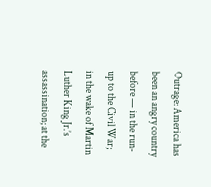Outrage: America has been an angry country before — in the run-up to the Civil War; in the wake of Martin Luther King Jr.’s assassination; at the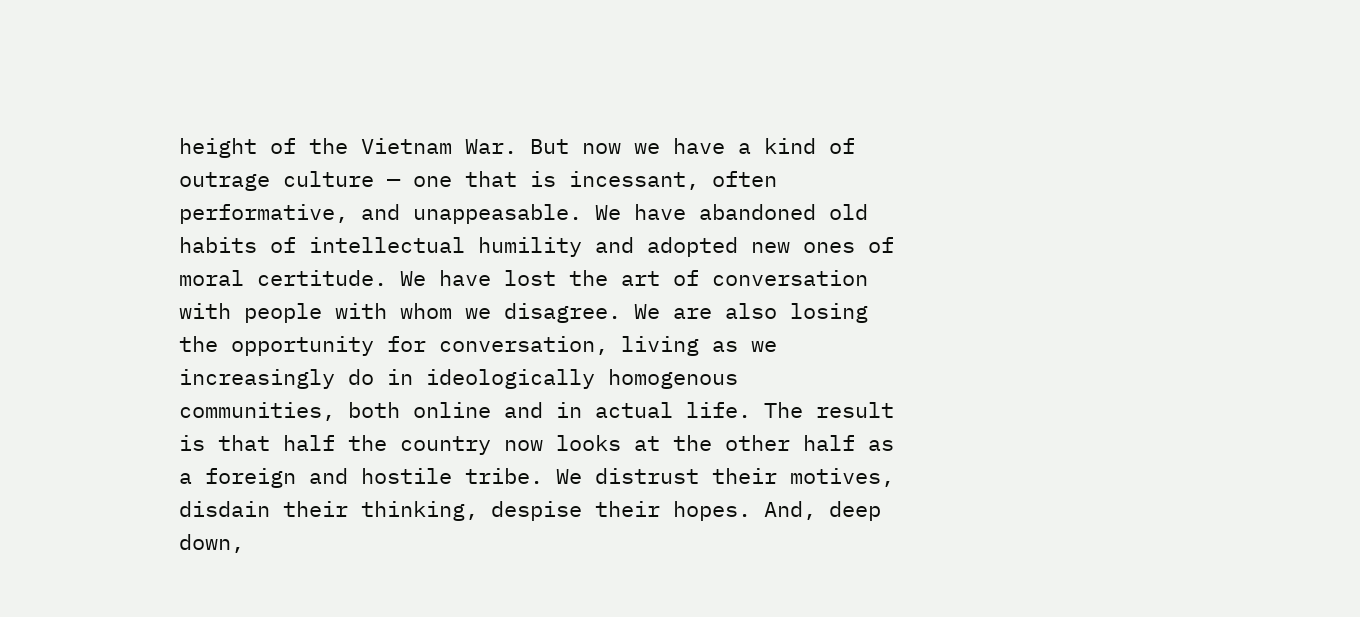height of the Vietnam War. But now we have a kind of outrage culture — one that is incessant, often performative, and unappeasable. We have abandoned old habits of intellectual humility and adopted new ones of moral certitude. We have lost the art of conversation with people with whom we disagree. We are also losing the opportunity for conversation, living as we increasingly do in ideologically homogenous communities, both online and in actual life. The result is that half the country now looks at the other half as a foreign and hostile tribe. We distrust their motives, disdain their thinking, despise their hopes. And, deep down,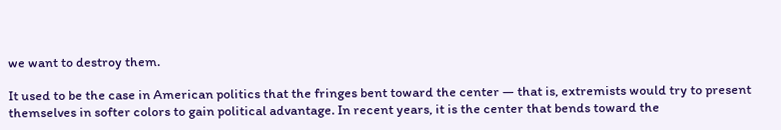we want to destroy them.

It used to be the case in American politics that the fringes bent toward the center — that is, extremists would try to present themselves in softer colors to gain political advantage. In recent years, it is the center that bends toward the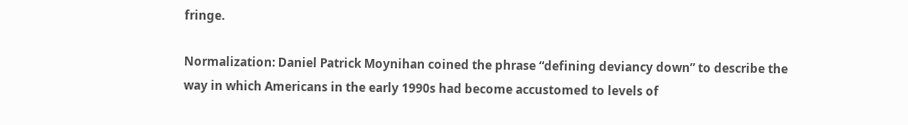fringe.

Normalization: Daniel Patrick Moynihan coined the phrase “defining deviancy down” to describe the way in which Americans in the early 1990s had become accustomed to levels of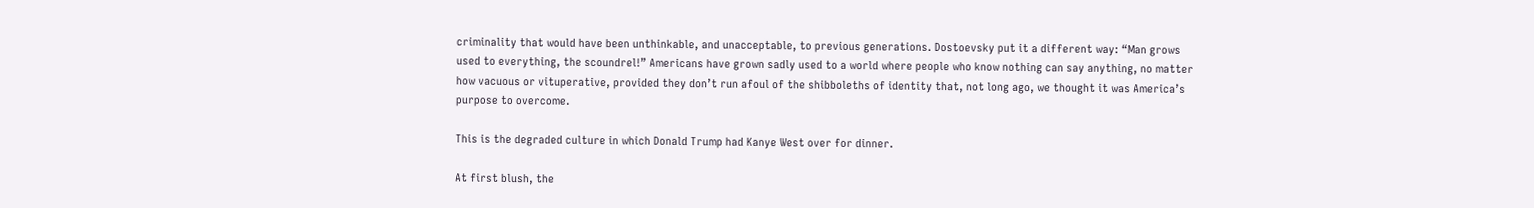criminality that would have been unthinkable, and unacceptable, to previous generations. Dostoevsky put it a different way: “Man grows used to everything, the scoundrel!” Americans have grown sadly used to a world where people who know nothing can say anything, no matter how vacuous or vituperative, provided they don’t run afoul of the shibboleths of identity that, not long ago, we thought it was America’s purpose to overcome.

This is the degraded culture in which Donald Trump had Kanye West over for dinner.

At first blush, the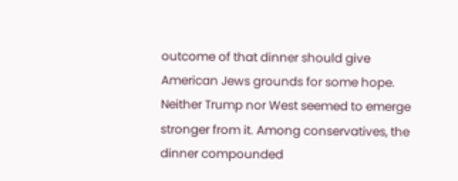outcome of that dinner should give American Jews grounds for some hope. Neither Trump nor West seemed to emerge stronger from it. Among conservatives, the dinner compounded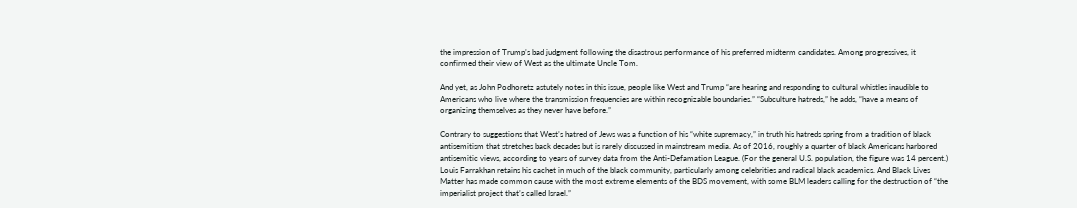the impression of Trump’s bad judgment following the disastrous performance of his preferred midterm candidates. Among progressives, it confirmed their view of West as the ultimate Uncle Tom.

And yet, as John Podhoretz astutely notes in this issue, people like West and Trump “are hearing and responding to cultural whistles inaudible to Americans who live where the transmission frequencies are within recognizable boundaries.” “Subculture hatreds,” he adds, “have a means of organizing themselves as they never have before.”

Contrary to suggestions that West’s hatred of Jews was a function of his “white supremacy,” in truth his hatreds spring from a tradition of black antisemitism that stretches back decades but is rarely discussed in mainstream media. As of 2016, roughly a quarter of black Americans harbored antisemitic views, according to years of survey data from the Anti-Defamation League. (For the general U.S. population, the figure was 14 percent.) Louis Farrakhan retains his cachet in much of the black community, particularly among celebrities and radical black academics. And Black Lives Matter has made common cause with the most extreme elements of the BDS movement, with some BLM leaders calling for the destruction of “the imperialist project that’s called Israel.”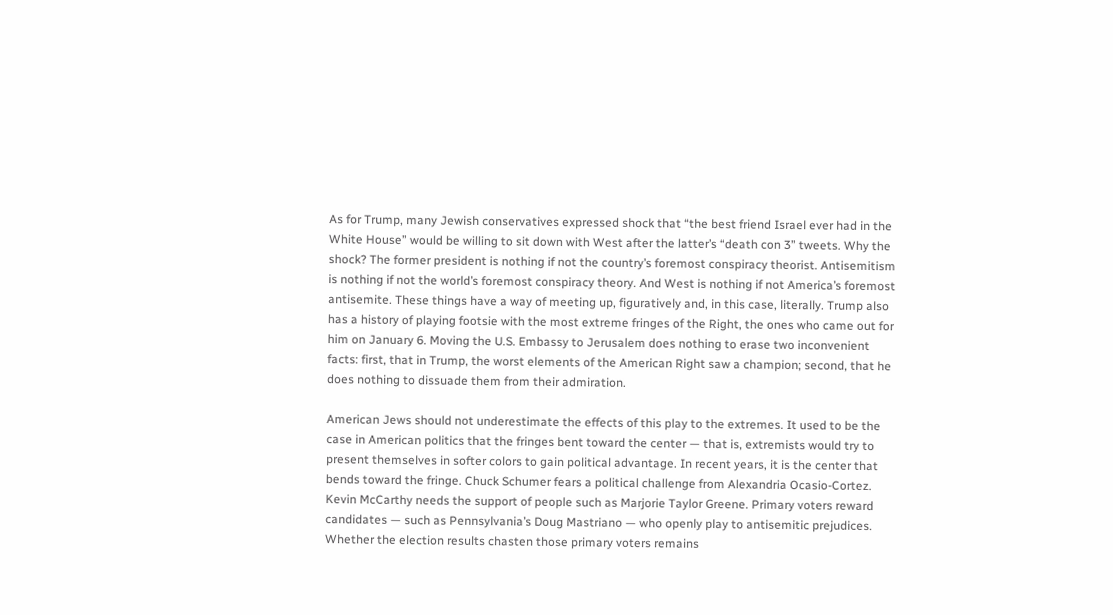As for Trump, many Jewish conservatives expressed shock that “the best friend Israel ever had in the White House” would be willing to sit down with West after the latter’s “death con 3” tweets. Why the shock? The former president is nothing if not the country’s foremost conspiracy theorist. Antisemitism is nothing if not the world’s foremost conspiracy theory. And West is nothing if not America’s foremost antisemite. These things have a way of meeting up, figuratively and, in this case, literally. Trump also has a history of playing footsie with the most extreme fringes of the Right, the ones who came out for him on January 6. Moving the U.S. Embassy to Jerusalem does nothing to erase two inconvenient facts: first, that in Trump, the worst elements of the American Right saw a champion; second, that he does nothing to dissuade them from their admiration.

American Jews should not underestimate the effects of this play to the extremes. It used to be the case in American politics that the fringes bent toward the center — that is, extremists would try to present themselves in softer colors to gain political advantage. In recent years, it is the center that bends toward the fringe. Chuck Schumer fears a political challenge from Alexandria Ocasio-Cortez. Kevin McCarthy needs the support of people such as Marjorie Taylor Greene. Primary voters reward candidates — such as Pennsylvania’s Doug Mastriano — who openly play to antisemitic prejudices. Whether the election results chasten those primary voters remains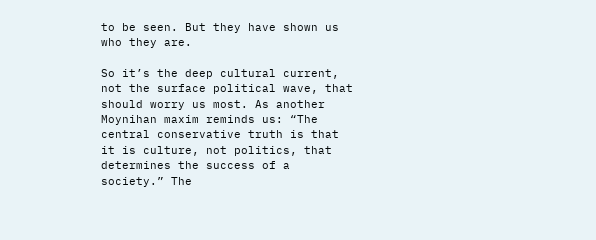to be seen. But they have shown us who they are.

So it’s the deep cultural current, not the surface political wave, that should worry us most. As another Moynihan maxim reminds us: “The central conservative truth is that it is culture, not politics, that determines the success of a society.” The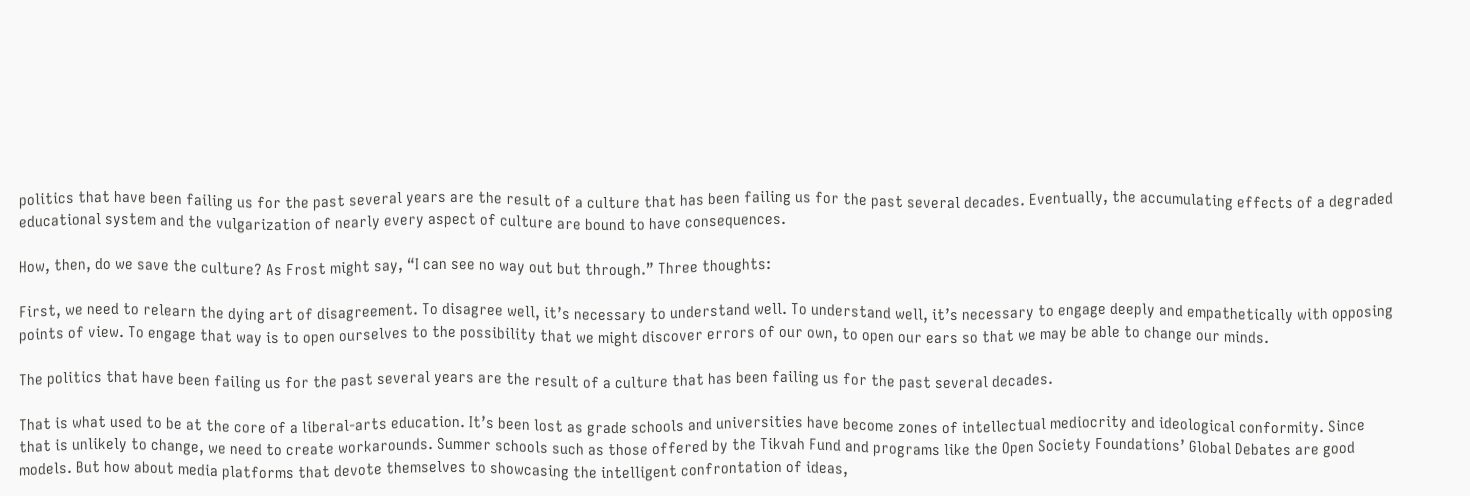politics that have been failing us for the past several years are the result of a culture that has been failing us for the past several decades. Eventually, the accumulating effects of a degraded educational system and the vulgarization of nearly every aspect of culture are bound to have consequences.

How, then, do we save the culture? As Frost might say, “I can see no way out but through.” Three thoughts:

First, we need to relearn the dying art of disagreement. To disagree well, it’s necessary to understand well. To understand well, it’s necessary to engage deeply and empathetically with opposing points of view. To engage that way is to open ourselves to the possibility that we might discover errors of our own, to open our ears so that we may be able to change our minds.

The politics that have been failing us for the past several years are the result of a culture that has been failing us for the past several decades.

That is what used to be at the core of a liberal-arts education. It’s been lost as grade schools and universities have become zones of intellectual mediocrity and ideological conformity. Since that is unlikely to change, we need to create workarounds. Summer schools such as those offered by the Tikvah Fund and programs like the Open Society Foundations’ Global Debates are good models. But how about media platforms that devote themselves to showcasing the intelligent confrontation of ideas,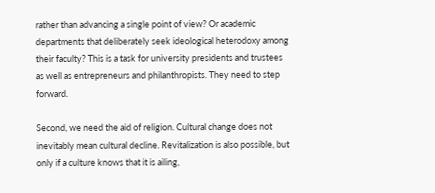rather than advancing a single point of view? Or academic departments that deliberately seek ideological heterodoxy among their faculty? This is a task for university presidents and trustees as well as entrepreneurs and philanthropists. They need to step forward.

Second, we need the aid of religion. Cultural change does not inevitably mean cultural decline. Revitalization is also possible, but only if a culture knows that it is ailing,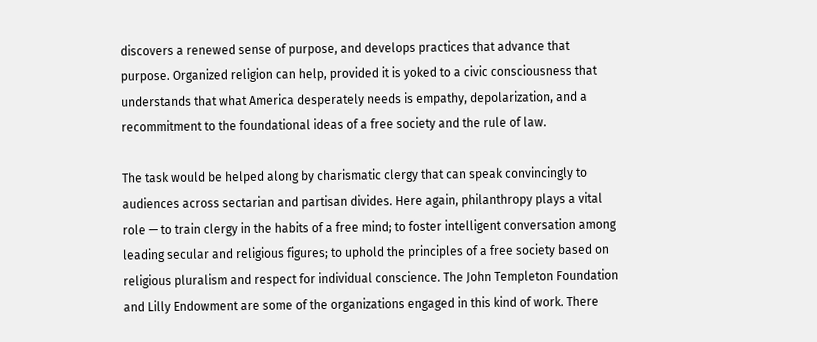discovers a renewed sense of purpose, and develops practices that advance that purpose. Organized religion can help, provided it is yoked to a civic consciousness that understands that what America desperately needs is empathy, depolarization, and a recommitment to the foundational ideas of a free society and the rule of law.

The task would be helped along by charismatic clergy that can speak convincingly to audiences across sectarian and partisan divides. Here again, philanthropy plays a vital role — to train clergy in the habits of a free mind; to foster intelligent conversation among leading secular and religious figures; to uphold the principles of a free society based on religious pluralism and respect for individual conscience. The John Templeton Foundation and Lilly Endowment are some of the organizations engaged in this kind of work. There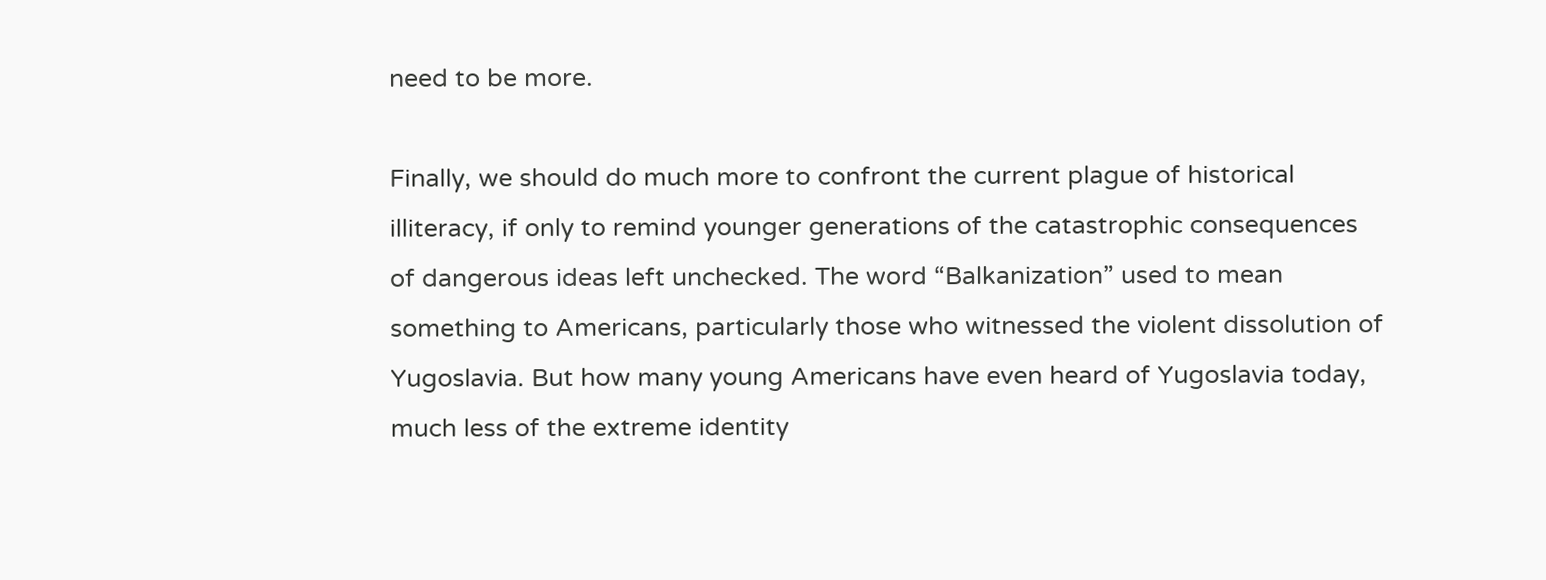need to be more.

Finally, we should do much more to confront the current plague of historical illiteracy, if only to remind younger generations of the catastrophic consequences of dangerous ideas left unchecked. The word “Balkanization” used to mean something to Americans, particularly those who witnessed the violent dissolution of Yugoslavia. But how many young Americans have even heard of Yugoslavia today, much less of the extreme identity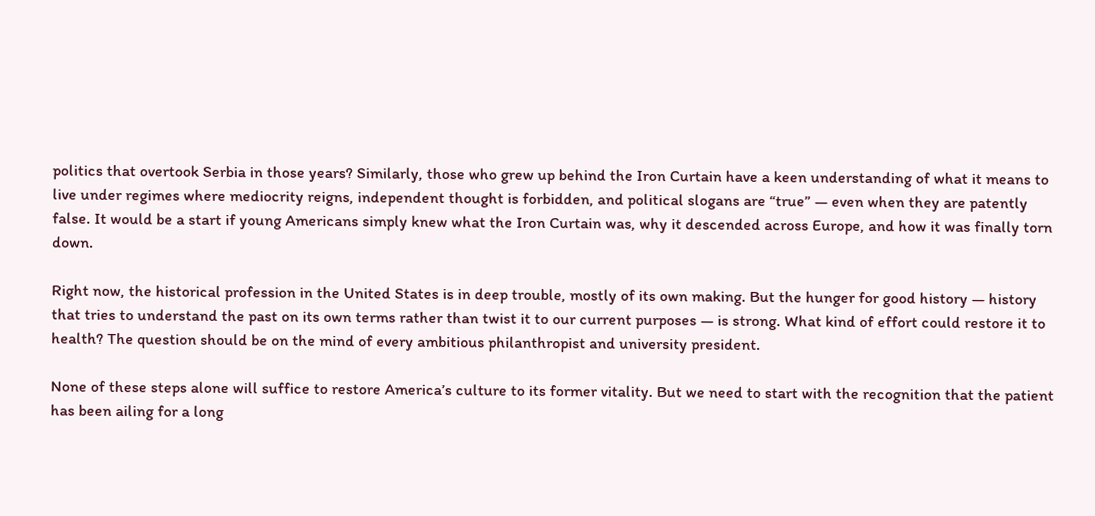politics that overtook Serbia in those years? Similarly, those who grew up behind the Iron Curtain have a keen understanding of what it means to live under regimes where mediocrity reigns, independent thought is forbidden, and political slogans are “true” — even when they are patently false. It would be a start if young Americans simply knew what the Iron Curtain was, why it descended across Europe, and how it was finally torn down.

Right now, the historical profession in the United States is in deep trouble, mostly of its own making. But the hunger for good history — history that tries to understand the past on its own terms rather than twist it to our current purposes — is strong. What kind of effort could restore it to health? The question should be on the mind of every ambitious philanthropist and university president.

None of these steps alone will suffice to restore America’s culture to its former vitality. But we need to start with the recognition that the patient has been ailing for a long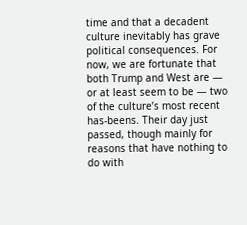time and that a decadent culture inevitably has grave political consequences. For now, we are fortunate that both Trump and West are — or at least seem to be — two of the culture’s most recent has-beens. Their day just passed, though mainly for reasons that have nothing to do with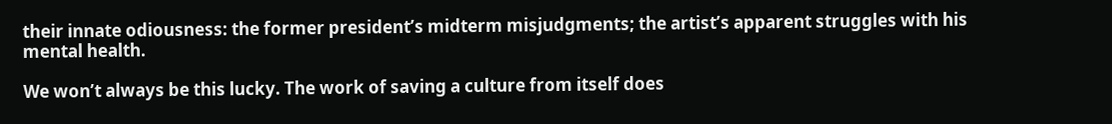their innate odiousness: the former president’s midterm misjudgments; the artist’s apparent struggles with his mental health.

We won’t always be this lucky. The work of saving a culture from itself does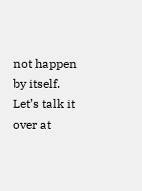not happen by itself. Let’s talk it over at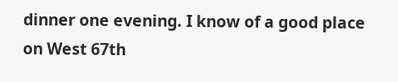dinner one evening. I know of a good place on West 67th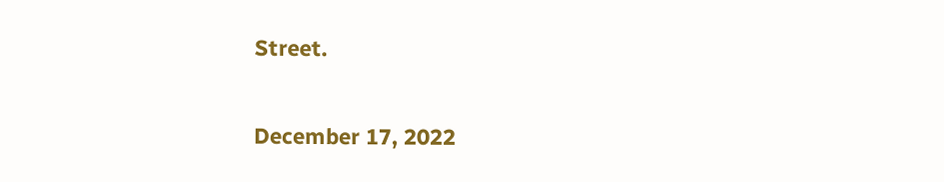Street.

December 17, 2022